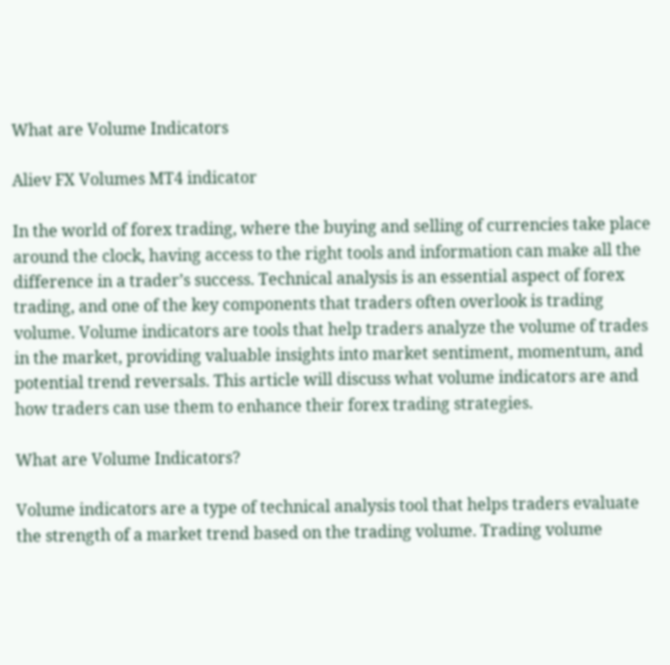What are Volume Indicators

Aliev FX Volumes MT4 indicator

In the world of forex trading, where the buying and selling of currencies take place around the clock, having access to the right tools and information can make all the difference in a trader’s success. Technical analysis is an essential aspect of forex trading, and one of the key components that traders often overlook is trading volume. Volume indicators are tools that help traders analyze the volume of trades in the market, providing valuable insights into market sentiment, momentum, and potential trend reversals. This article will discuss what volume indicators are and how traders can use them to enhance their forex trading strategies.

What are Volume Indicators?

Volume indicators are a type of technical analysis tool that helps traders evaluate the strength of a market trend based on the trading volume. Trading volume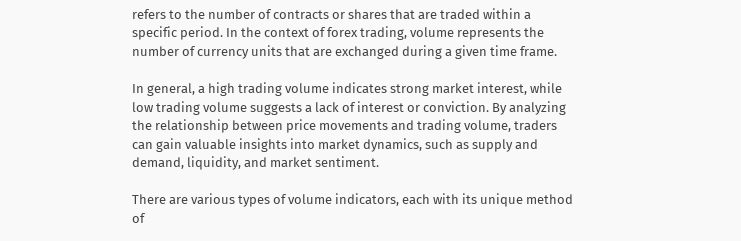refers to the number of contracts or shares that are traded within a specific period. In the context of forex trading, volume represents the number of currency units that are exchanged during a given time frame.

In general, a high trading volume indicates strong market interest, while low trading volume suggests a lack of interest or conviction. By analyzing the relationship between price movements and trading volume, traders can gain valuable insights into market dynamics, such as supply and demand, liquidity, and market sentiment.

There are various types of volume indicators, each with its unique method of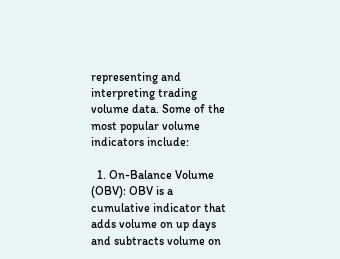representing and interpreting trading volume data. Some of the most popular volume indicators include:

  1. On-Balance Volume (OBV): OBV is a cumulative indicator that adds volume on up days and subtracts volume on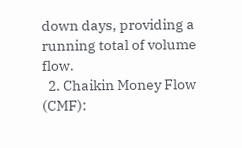down days, providing a running total of volume flow.
  2. Chaikin Money Flow (CMF):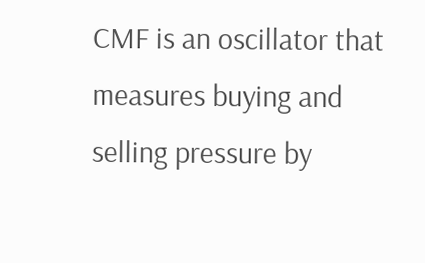CMF is an oscillator that measures buying and selling pressure by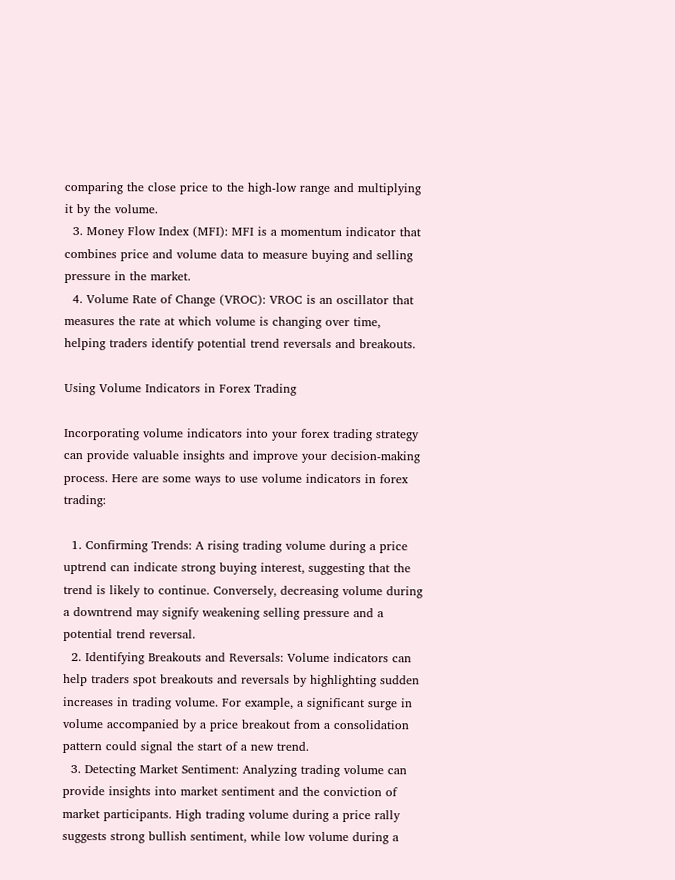comparing the close price to the high-low range and multiplying it by the volume.
  3. Money Flow Index (MFI): MFI is a momentum indicator that combines price and volume data to measure buying and selling pressure in the market.
  4. Volume Rate of Change (VROC): VROC is an oscillator that measures the rate at which volume is changing over time, helping traders identify potential trend reversals and breakouts.

Using Volume Indicators in Forex Trading

Incorporating volume indicators into your forex trading strategy can provide valuable insights and improve your decision-making process. Here are some ways to use volume indicators in forex trading:

  1. Confirming Trends: A rising trading volume during a price uptrend can indicate strong buying interest, suggesting that the trend is likely to continue. Conversely, decreasing volume during a downtrend may signify weakening selling pressure and a potential trend reversal.
  2. Identifying Breakouts and Reversals: Volume indicators can help traders spot breakouts and reversals by highlighting sudden increases in trading volume. For example, a significant surge in volume accompanied by a price breakout from a consolidation pattern could signal the start of a new trend.
  3. Detecting Market Sentiment: Analyzing trading volume can provide insights into market sentiment and the conviction of market participants. High trading volume during a price rally suggests strong bullish sentiment, while low volume during a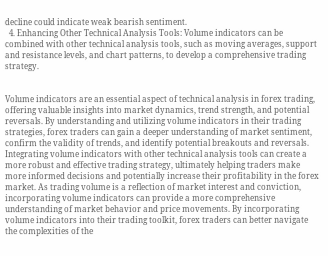decline could indicate weak bearish sentiment.
  4. Enhancing Other Technical Analysis Tools: Volume indicators can be combined with other technical analysis tools, such as moving averages, support and resistance levels, and chart patterns, to develop a comprehensive trading strategy.


Volume indicators are an essential aspect of technical analysis in forex trading, offering valuable insights into market dynamics, trend strength, and potential reversals. By understanding and utilizing volume indicators in their trading strategies, forex traders can gain a deeper understanding of market sentiment, confirm the validity of trends, and identify potential breakouts and reversals. Integrating volume indicators with other technical analysis tools can create a more robust and effective trading strategy, ultimately helping traders make more informed decisions and potentially increase their profitability in the forex market. As trading volume is a reflection of market interest and conviction, incorporating volume indicators can provide a more comprehensive understanding of market behavior and price movements. By incorporating volume indicators into their trading toolkit, forex traders can better navigate the complexities of the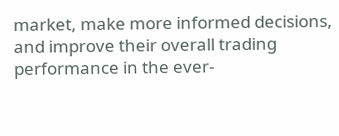market, make more informed decisions, and improve their overall trading performance in the ever-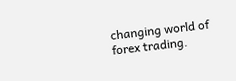changing world of forex trading.